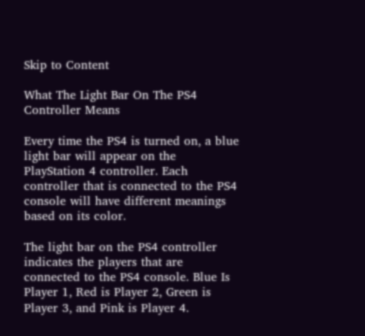Skip to Content

What The Light Bar On The PS4 Controller Means

Every time the PS4 is turned on, a blue light bar will appear on the PlayStation 4 controller. Each controller that is connected to the PS4 console will have different meanings based on its color.

The light bar on the PS4 controller indicates the players that are connected to the PS4 console. Blue Is Player 1, Red is Player 2, Green is Player 3, and Pink is Player 4.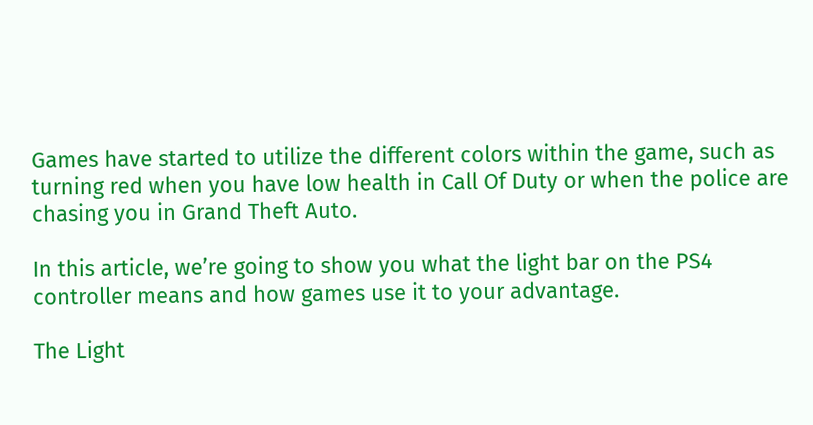Games have started to utilize the different colors within the game, such as turning red when you have low health in Call Of Duty or when the police are chasing you in Grand Theft Auto.

In this article, we’re going to show you what the light bar on the PS4 controller means and how games use it to your advantage.

The Light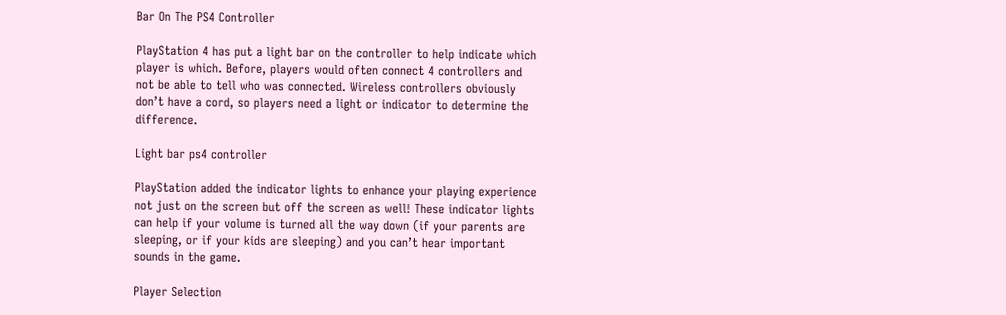Bar On The PS4 Controller

PlayStation 4 has put a light bar on the controller to help indicate which player is which. Before, players would often connect 4 controllers and not be able to tell who was connected. Wireless controllers obviously don’t have a cord, so players need a light or indicator to determine the difference.

Light bar ps4 controller

PlayStation added the indicator lights to enhance your playing experience not just on the screen but off the screen as well! These indicator lights can help if your volume is turned all the way down (if your parents are sleeping, or if your kids are sleeping) and you can’t hear important sounds in the game.

Player Selection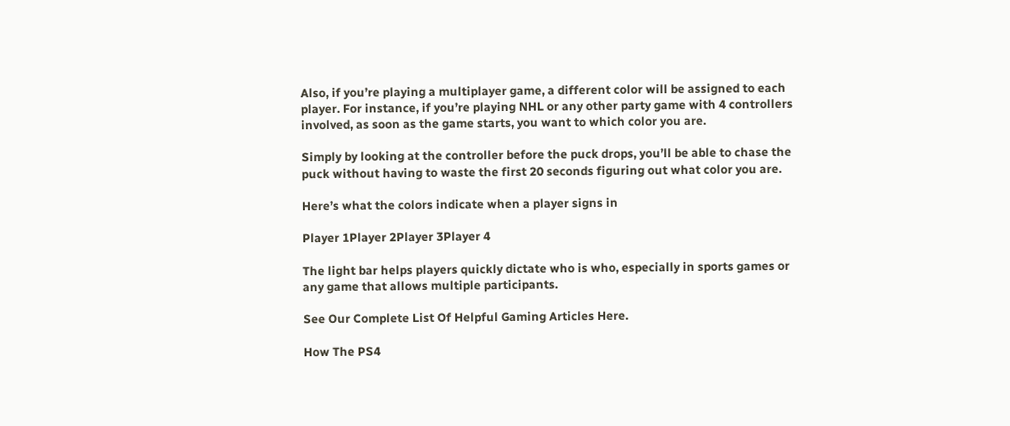Also, if you’re playing a multiplayer game, a different color will be assigned to each player. For instance, if you’re playing NHL or any other party game with 4 controllers involved, as soon as the game starts, you want to which color you are.

Simply by looking at the controller before the puck drops, you’ll be able to chase the puck without having to waste the first 20 seconds figuring out what color you are.

Here’s what the colors indicate when a player signs in

Player 1Player 2Player 3Player 4

The light bar helps players quickly dictate who is who, especially in sports games or any game that allows multiple participants.

See Our Complete List Of Helpful Gaming Articles Here.

How The PS4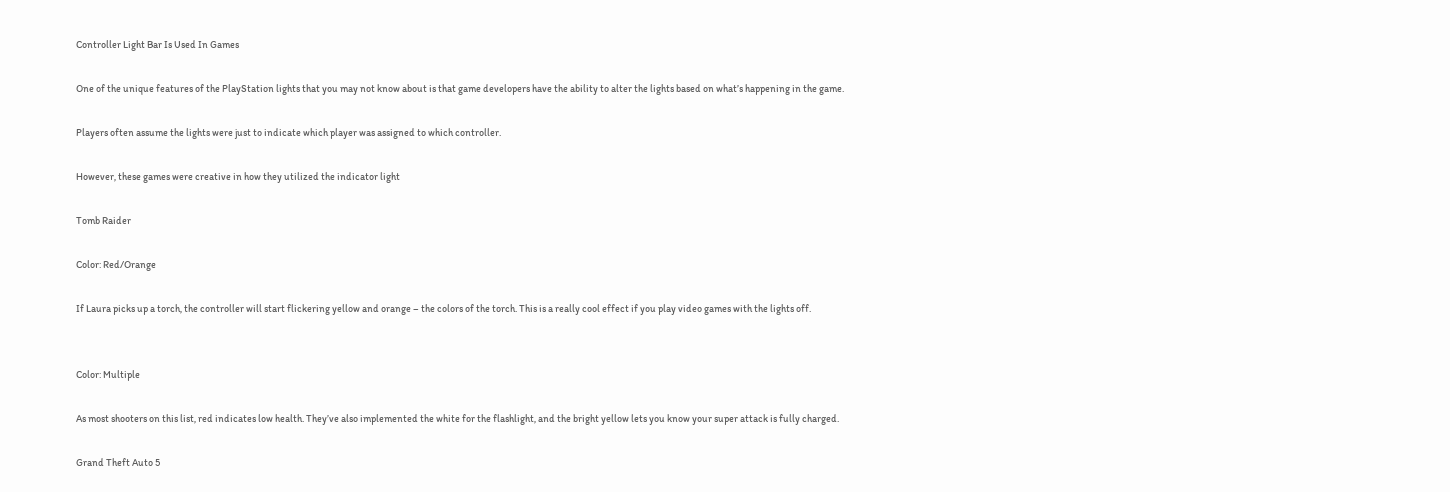Controller Light Bar Is Used In Games

One of the unique features of the PlayStation lights that you may not know about is that game developers have the ability to alter the lights based on what’s happening in the game.

Players often assume the lights were just to indicate which player was assigned to which controller.

However, these games were creative in how they utilized the indicator light

Tomb Raider

Color: Red/Orange

If Laura picks up a torch, the controller will start flickering yellow and orange – the colors of the torch. This is a really cool effect if you play video games with the lights off.


Color: Multiple

As most shooters on this list, red indicates low health. They’ve also implemented the white for the flashlight, and the bright yellow lets you know your super attack is fully charged.

Grand Theft Auto 5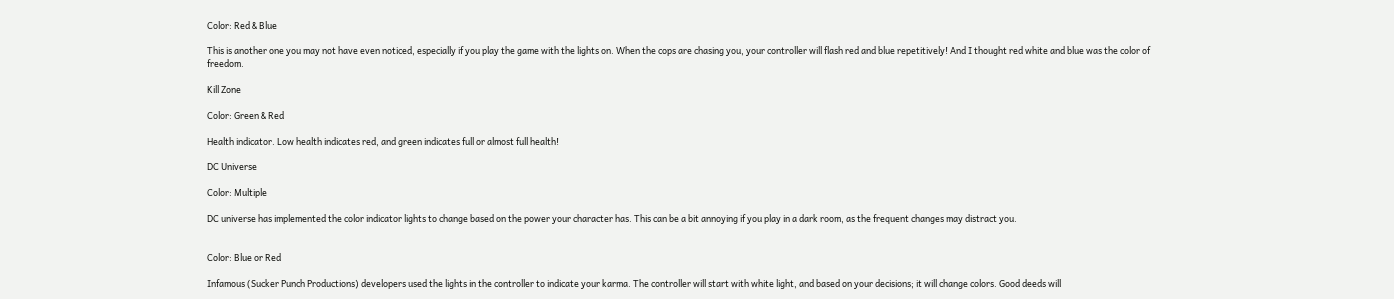Color: Red & Blue

This is another one you may not have even noticed, especially if you play the game with the lights on. When the cops are chasing you, your controller will flash red and blue repetitively! And I thought red white and blue was the color of freedom.

Kill Zone

Color: Green & Red

Health indicator. Low health indicates red, and green indicates full or almost full health!

DC Universe

Color: Multiple

DC universe has implemented the color indicator lights to change based on the power your character has. This can be a bit annoying if you play in a dark room, as the frequent changes may distract you.


Color: Blue or Red

Infamous (Sucker Punch Productions) developers used the lights in the controller to indicate your karma. The controller will start with white light, and based on your decisions; it will change colors. Good deeds will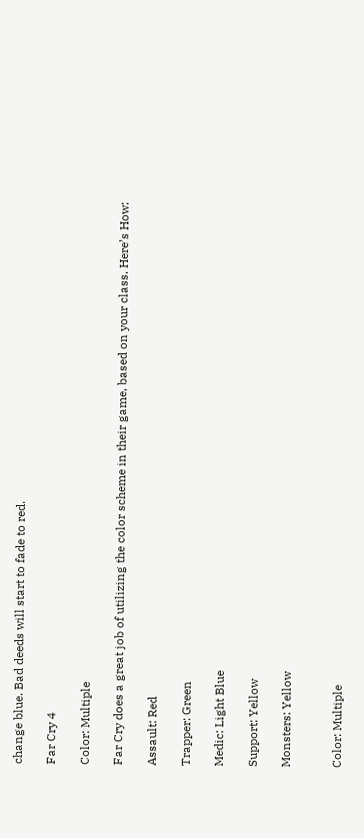change blue. Bad deeds will start to fade to red.

Far Cry 4

Color: Multiple

Far Cry does a great job of utilizing the color scheme in their game, based on your class. Here’s How:

Assault: Red

Trapper: Green

Medic: Light Blue

Support: Yellow

Monsters: Yellow


Color: Multiple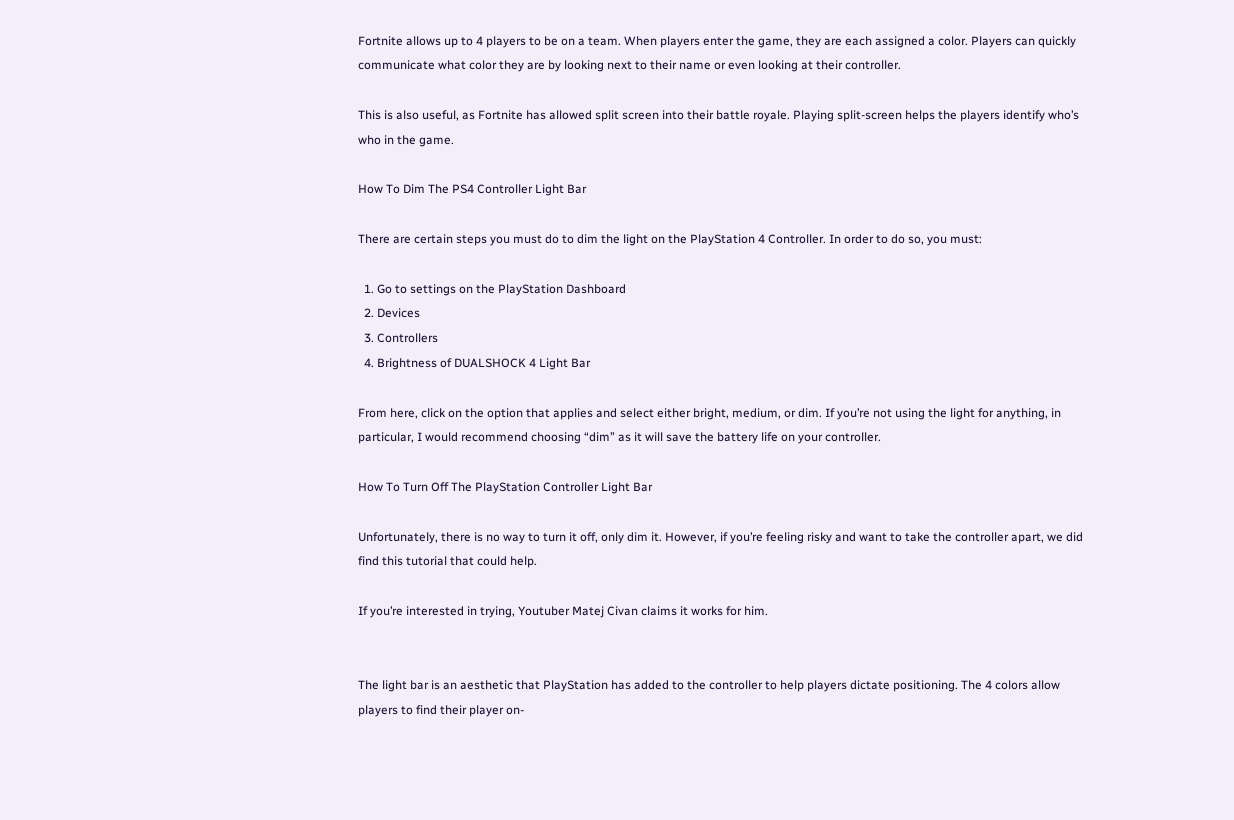Fortnite allows up to 4 players to be on a team. When players enter the game, they are each assigned a color. Players can quickly communicate what color they are by looking next to their name or even looking at their controller.

This is also useful, as Fortnite has allowed split screen into their battle royale. Playing split-screen helps the players identify who’s who in the game.

How To Dim The PS4 Controller Light Bar

There are certain steps you must do to dim the light on the PlayStation 4 Controller. In order to do so, you must:

  1. Go to settings on the PlayStation Dashboard
  2. Devices
  3. Controllers
  4. Brightness of DUALSHOCK 4 Light Bar

From here, click on the option that applies and select either bright, medium, or dim. If you’re not using the light for anything, in particular, I would recommend choosing “dim” as it will save the battery life on your controller.

How To Turn Off The PlayStation Controller Light Bar

Unfortunately, there is no way to turn it off, only dim it. However, if you’re feeling risky and want to take the controller apart, we did find this tutorial that could help.

If you’re interested in trying, Youtuber Matej Civan claims it works for him.


The light bar is an aesthetic that PlayStation has added to the controller to help players dictate positioning. The 4 colors allow players to find their player on-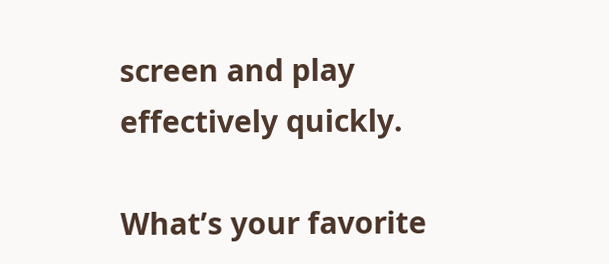screen and play effectively quickly.

What’s your favorite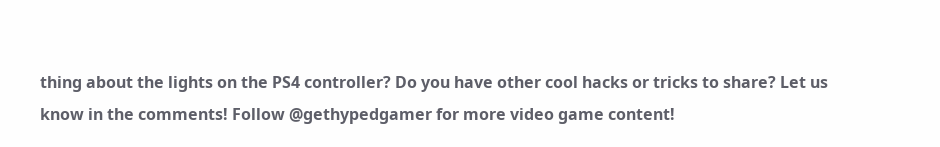thing about the lights on the PS4 controller? Do you have other cool hacks or tricks to share? Let us know in the comments! Follow @gethypedgamer for more video game content!